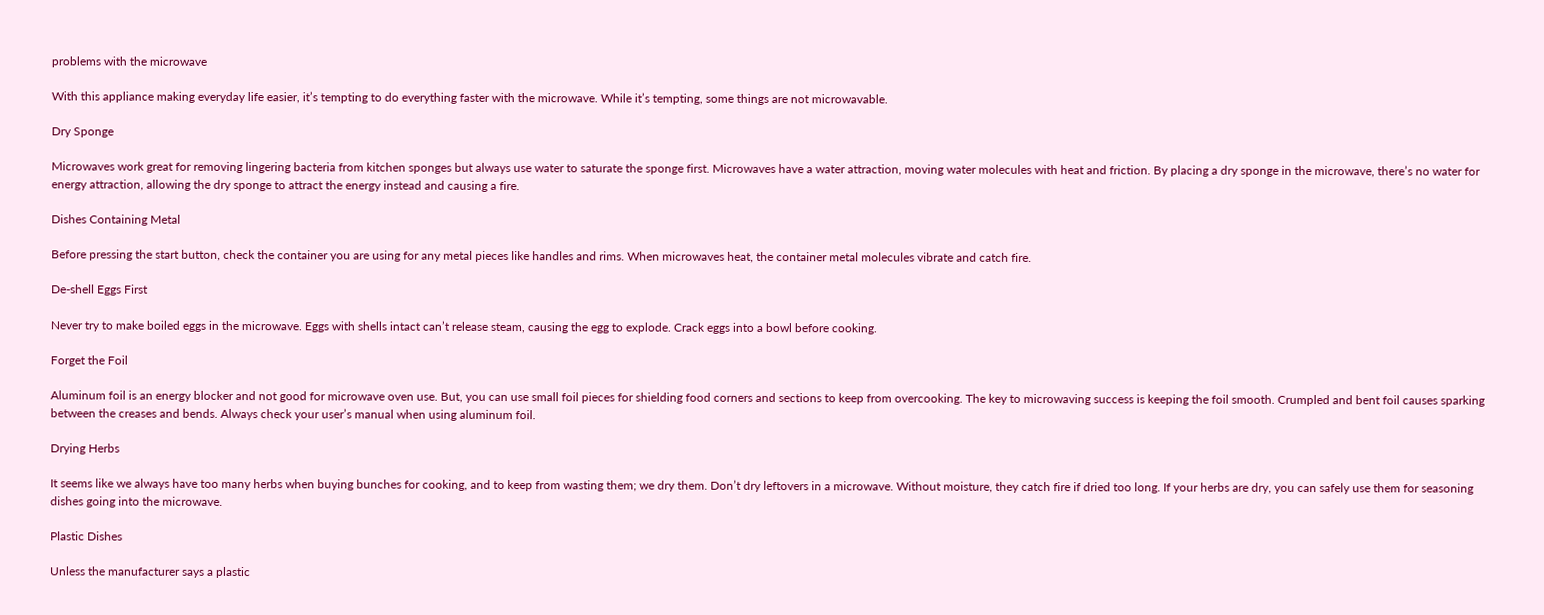problems with the microwave

With this appliance making everyday life easier, it’s tempting to do everything faster with the microwave. While it’s tempting, some things are not microwavable.

Dry Sponge

Microwaves work great for removing lingering bacteria from kitchen sponges but always use water to saturate the sponge first. Microwaves have a water attraction, moving water molecules with heat and friction. By placing a dry sponge in the microwave, there’s no water for energy attraction, allowing the dry sponge to attract the energy instead and causing a fire.

Dishes Containing Metal

Before pressing the start button, check the container you are using for any metal pieces like handles and rims. When microwaves heat, the container metal molecules vibrate and catch fire.

De-shell Eggs First

Never try to make boiled eggs in the microwave. Eggs with shells intact can’t release steam, causing the egg to explode. Crack eggs into a bowl before cooking.

Forget the Foil

Aluminum foil is an energy blocker and not good for microwave oven use. But, you can use small foil pieces for shielding food corners and sections to keep from overcooking. The key to microwaving success is keeping the foil smooth. Crumpled and bent foil causes sparking between the creases and bends. Always check your user’s manual when using aluminum foil.

Drying Herbs

It seems like we always have too many herbs when buying bunches for cooking, and to keep from wasting them; we dry them. Don’t dry leftovers in a microwave. Without moisture, they catch fire if dried too long. If your herbs are dry, you can safely use them for seasoning dishes going into the microwave.

Plastic Dishes

Unless the manufacturer says a plastic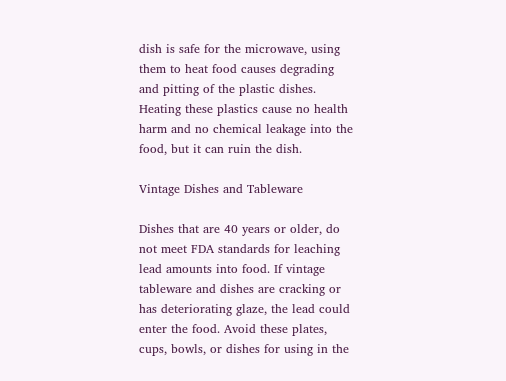dish is safe for the microwave, using them to heat food causes degrading and pitting of the plastic dishes. Heating these plastics cause no health harm and no chemical leakage into the food, but it can ruin the dish.

Vintage Dishes and Tableware

Dishes that are 40 years or older, do not meet FDA standards for leaching lead amounts into food. If vintage tableware and dishes are cracking or has deteriorating glaze, the lead could enter the food. Avoid these plates, cups, bowls, or dishes for using in the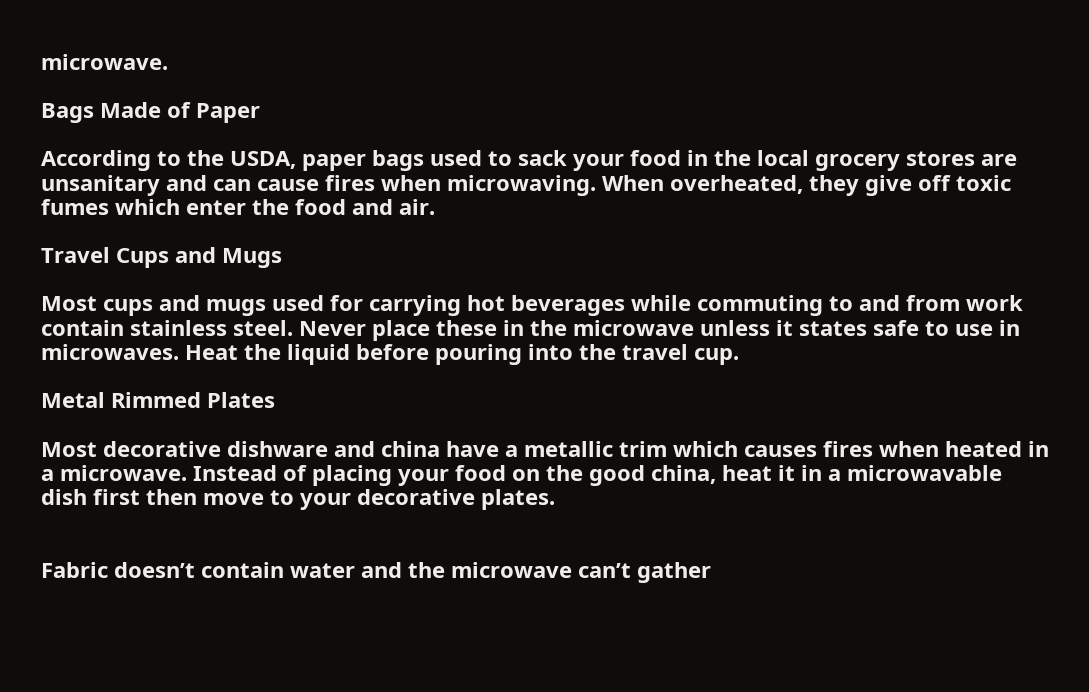microwave.

Bags Made of Paper

According to the USDA, paper bags used to sack your food in the local grocery stores are unsanitary and can cause fires when microwaving. When overheated, they give off toxic fumes which enter the food and air.

Travel Cups and Mugs

Most cups and mugs used for carrying hot beverages while commuting to and from work contain stainless steel. Never place these in the microwave unless it states safe to use in microwaves. Heat the liquid before pouring into the travel cup.

Metal Rimmed Plates

Most decorative dishware and china have a metallic trim which causes fires when heated in a microwave. Instead of placing your food on the good china, heat it in a microwavable dish first then move to your decorative plates.


Fabric doesn’t contain water and the microwave can’t gather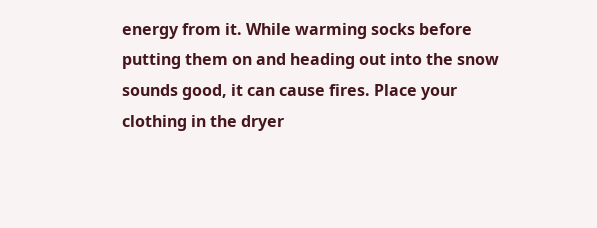energy from it. While warming socks before putting them on and heading out into the snow sounds good, it can cause fires. Place your clothing in the dryer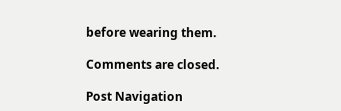before wearing them.

Comments are closed.

Post Navigation